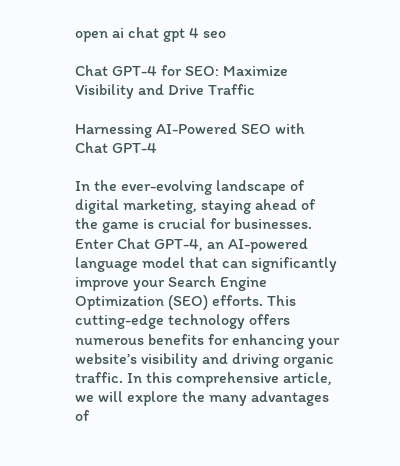open ai chat gpt 4 seo

Chat GPT-4 for SEO: Maximize Visibility and Drive Traffic

Harnessing AI-Powered SEO with Chat GPT-4

In the ever-evolving landscape of digital marketing, staying ahead of the game is crucial for businesses. Enter Chat GPT-4, an AI-powered language model that can significantly improve your Search Engine Optimization (SEO) efforts. This cutting-edge technology offers numerous benefits for enhancing your website’s visibility and driving organic traffic. In this comprehensive article, we will explore the many advantages of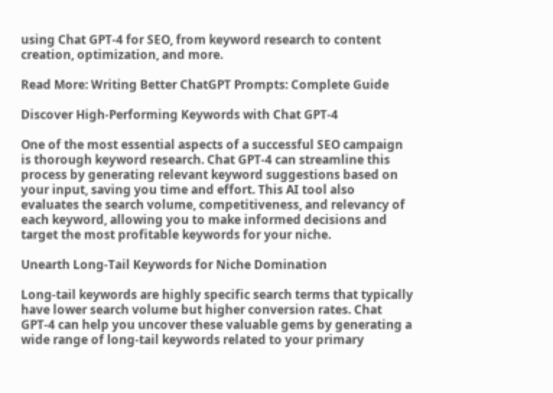using Chat GPT-4 for SEO, from keyword research to content creation, optimization, and more.

Read More: Writing Better ChatGPT Prompts: Complete Guide

Discover High-Performing Keywords with Chat GPT-4

One of the most essential aspects of a successful SEO campaign is thorough keyword research. Chat GPT-4 can streamline this process by generating relevant keyword suggestions based on your input, saving you time and effort. This AI tool also evaluates the search volume, competitiveness, and relevancy of each keyword, allowing you to make informed decisions and target the most profitable keywords for your niche.

Unearth Long-Tail Keywords for Niche Domination

Long-tail keywords are highly specific search terms that typically have lower search volume but higher conversion rates. Chat GPT-4 can help you uncover these valuable gems by generating a wide range of long-tail keywords related to your primary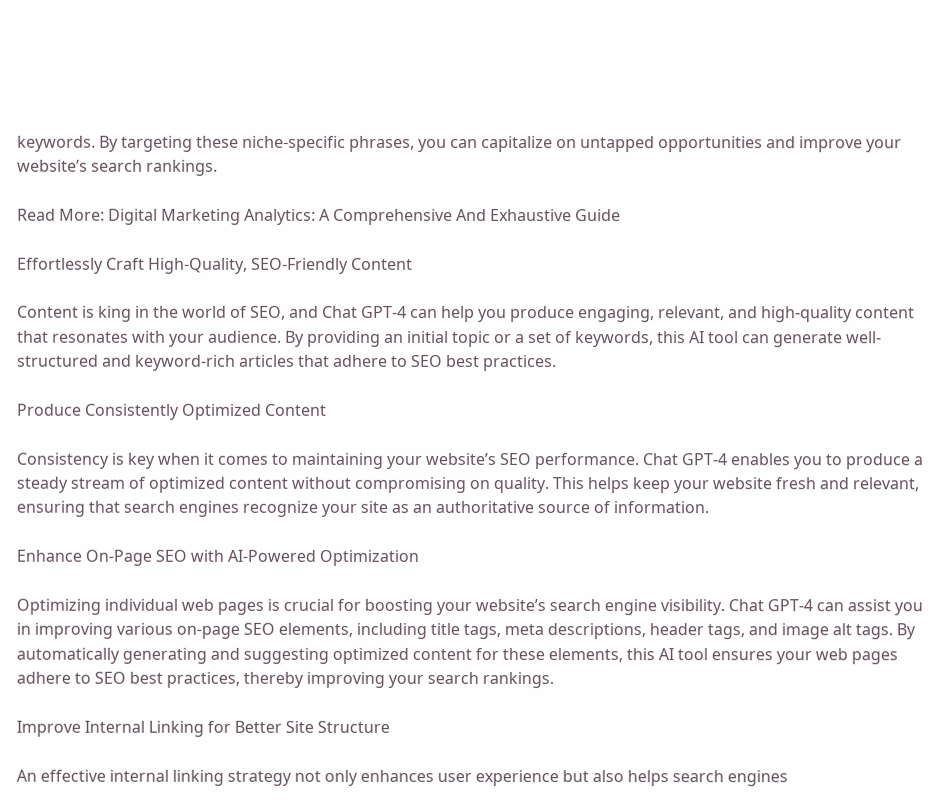keywords. By targeting these niche-specific phrases, you can capitalize on untapped opportunities and improve your website’s search rankings.

Read More: Digital Marketing Analytics: A Comprehensive And Exhaustive Guide

Effortlessly Craft High-Quality, SEO-Friendly Content

Content is king in the world of SEO, and Chat GPT-4 can help you produce engaging, relevant, and high-quality content that resonates with your audience. By providing an initial topic or a set of keywords, this AI tool can generate well-structured and keyword-rich articles that adhere to SEO best practices.

Produce Consistently Optimized Content

Consistency is key when it comes to maintaining your website’s SEO performance. Chat GPT-4 enables you to produce a steady stream of optimized content without compromising on quality. This helps keep your website fresh and relevant, ensuring that search engines recognize your site as an authoritative source of information.

Enhance On-Page SEO with AI-Powered Optimization

Optimizing individual web pages is crucial for boosting your website’s search engine visibility. Chat GPT-4 can assist you in improving various on-page SEO elements, including title tags, meta descriptions, header tags, and image alt tags. By automatically generating and suggesting optimized content for these elements, this AI tool ensures your web pages adhere to SEO best practices, thereby improving your search rankings.

Improve Internal Linking for Better Site Structure

An effective internal linking strategy not only enhances user experience but also helps search engines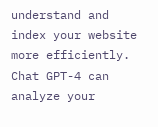understand and index your website more efficiently. Chat GPT-4 can analyze your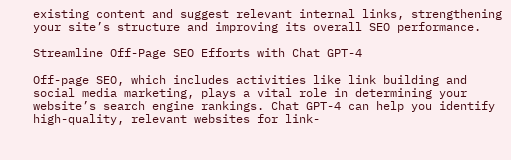existing content and suggest relevant internal links, strengthening your site’s structure and improving its overall SEO performance.

Streamline Off-Page SEO Efforts with Chat GPT-4

Off-page SEO, which includes activities like link building and social media marketing, plays a vital role in determining your website’s search engine rankings. Chat GPT-4 can help you identify high-quality, relevant websites for link-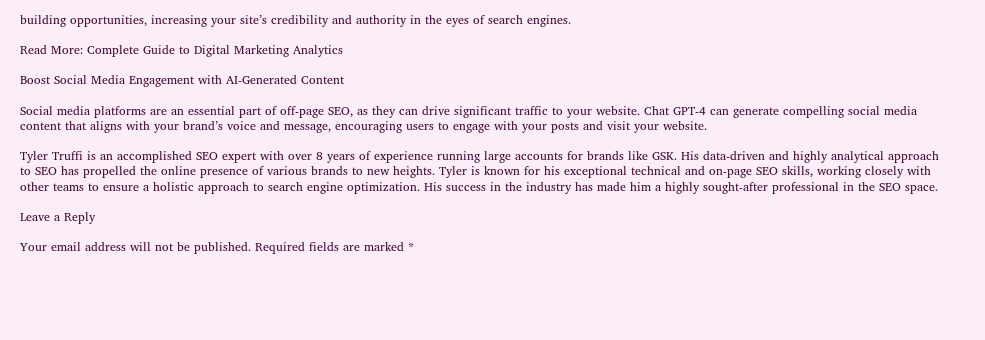building opportunities, increasing your site’s credibility and authority in the eyes of search engines.

Read More: Complete Guide to Digital Marketing Analytics

Boost Social Media Engagement with AI-Generated Content

Social media platforms are an essential part of off-page SEO, as they can drive significant traffic to your website. Chat GPT-4 can generate compelling social media content that aligns with your brand’s voice and message, encouraging users to engage with your posts and visit your website.

Tyler Truffi is an accomplished SEO expert with over 8 years of experience running large accounts for brands like GSK. His data-driven and highly analytical approach to SEO has propelled the online presence of various brands to new heights. Tyler is known for his exceptional technical and on-page SEO skills, working closely with other teams to ensure a holistic approach to search engine optimization. His success in the industry has made him a highly sought-after professional in the SEO space.

Leave a Reply

Your email address will not be published. Required fields are marked *